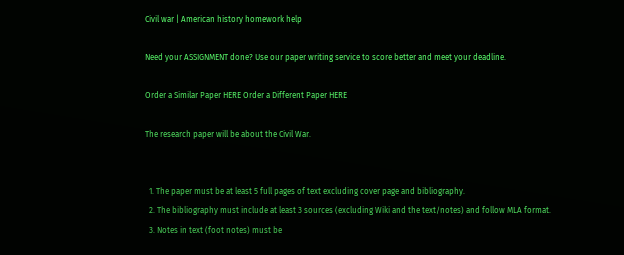Civil war | American history homework help

Need your ASSIGNMENT done? Use our paper writing service to score better and meet your deadline.

Order a Similar Paper HERE Order a Different Paper HERE

The research paper will be about the Civil War.


  1. The paper must be at least 5 full pages of text excluding cover page and bibliography.
  2. The bibliography must include at least 3 sources (excluding Wiki and the text/notes) and follow MLA format.
  3. Notes in text (foot notes) must be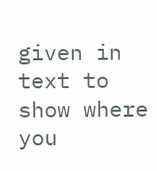given in text to show where you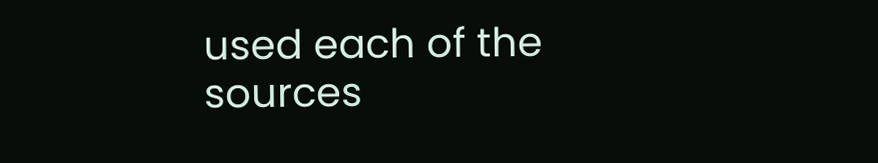used each of the sources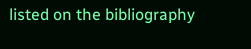listed on the bibliography